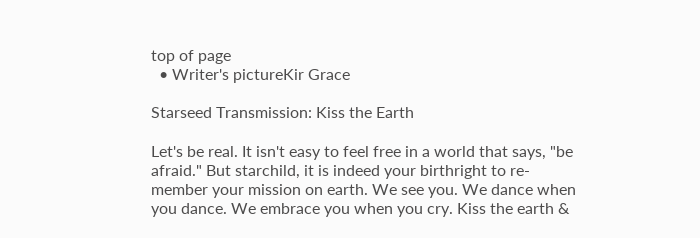top of page
  • Writer's pictureKir Grace

Starseed Transmission: Kiss the Earth

Let's be real. It isn't easy to feel free in a world that says, "be afraid." But starchild, it is indeed your birthright to re-member your mission on earth. We see you. We dance when you dance. We embrace you when you cry. Kiss the earth &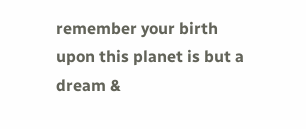remember your birth upon this planet is but a dream &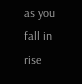as you fall in rise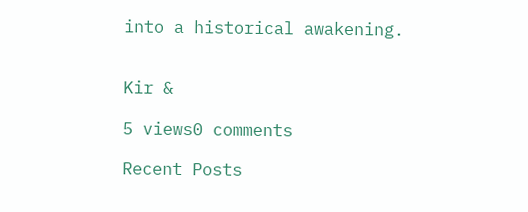into a historical awakening.


Kir &

5 views0 comments

Recent Posts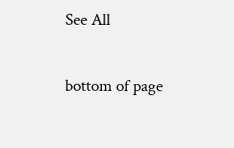See All


bottom of page